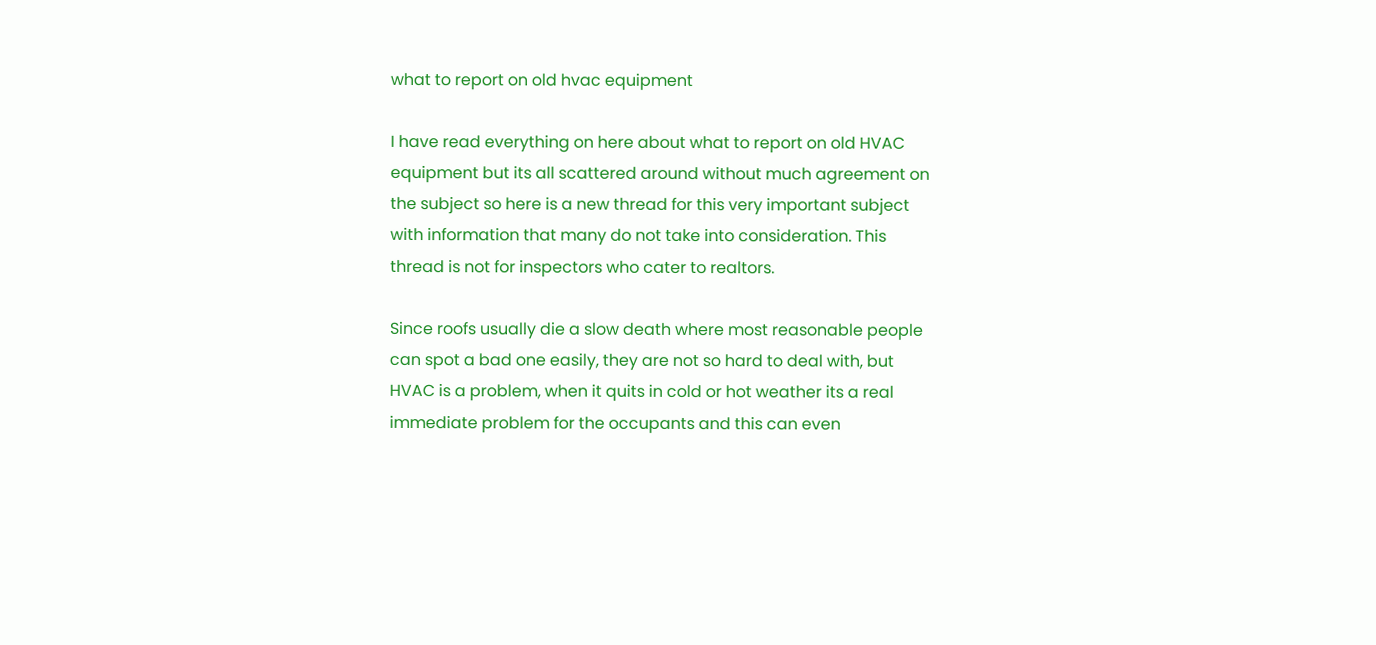what to report on old hvac equipment

I have read everything on here about what to report on old HVAC equipment but its all scattered around without much agreement on the subject so here is a new thread for this very important subject with information that many do not take into consideration. This thread is not for inspectors who cater to realtors.

Since roofs usually die a slow death where most reasonable people can spot a bad one easily, they are not so hard to deal with, but HVAC is a problem, when it quits in cold or hot weather its a real immediate problem for the occupants and this can even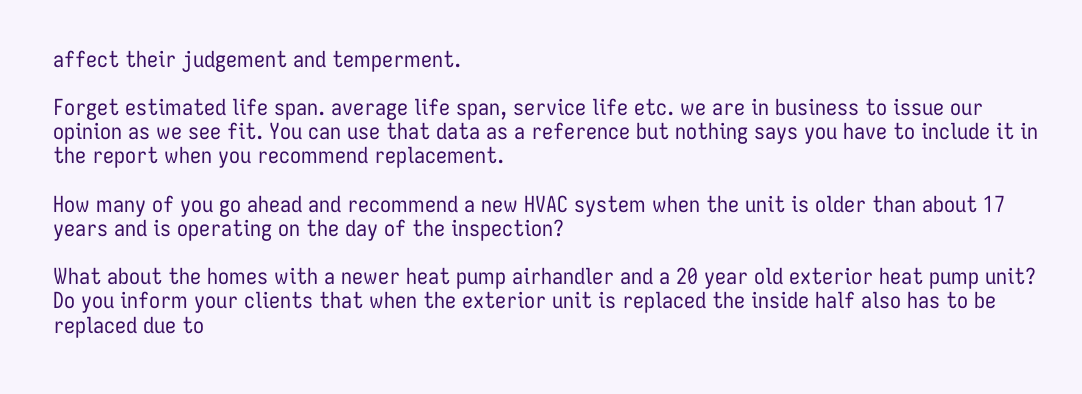affect their judgement and temperment.

Forget estimated life span. average life span, service life etc. we are in business to issue our opinion as we see fit. You can use that data as a reference but nothing says you have to include it in the report when you recommend replacement.

How many of you go ahead and recommend a new HVAC system when the unit is older than about 17 years and is operating on the day of the inspection?

What about the homes with a newer heat pump airhandler and a 20 year old exterior heat pump unit? Do you inform your clients that when the exterior unit is replaced the inside half also has to be replaced due to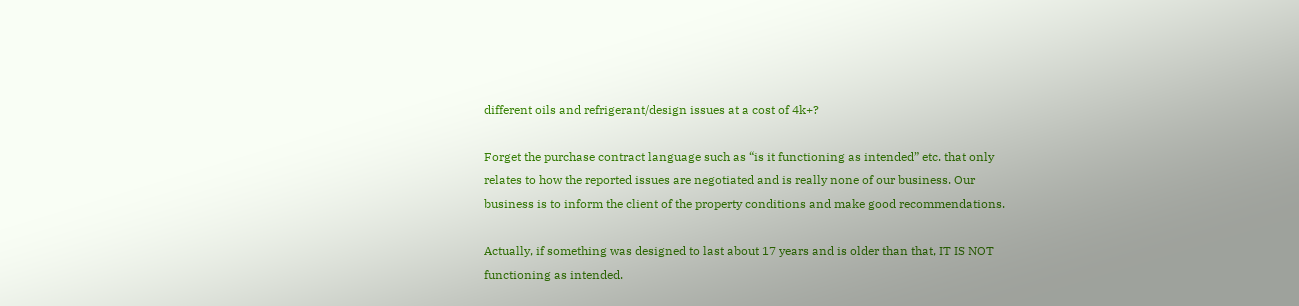different oils and refrigerant/design issues at a cost of 4k+?

Forget the purchase contract language such as “is it functioning as intended” etc. that only relates to how the reported issues are negotiated and is really none of our business. Our business is to inform the client of the property conditions and make good recommendations.

Actually, if something was designed to last about 17 years and is older than that, IT IS NOT functioning as intended.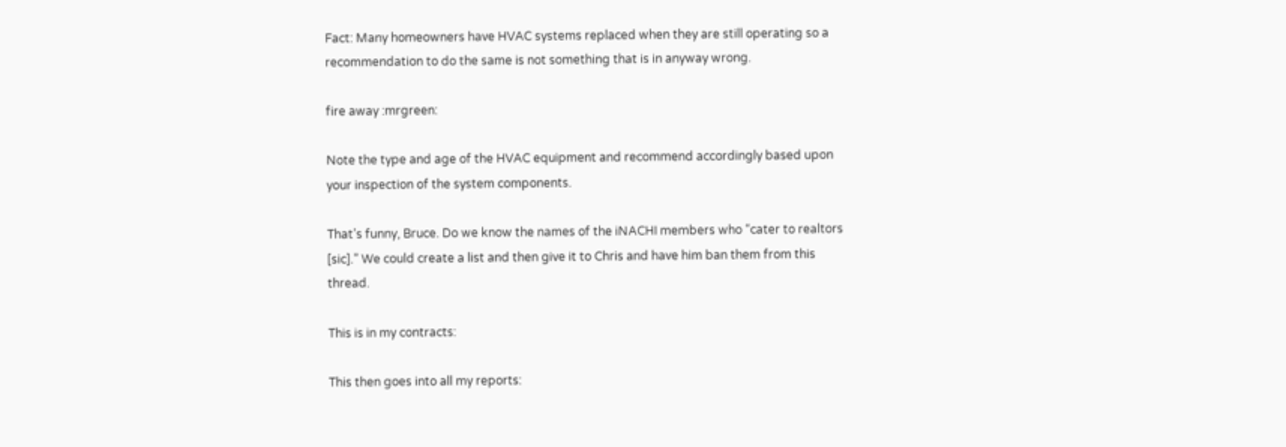Fact: Many homeowners have HVAC systems replaced when they are still operating so a recommendation to do the same is not something that is in anyway wrong.

fire away :mrgreen:

Note the type and age of the HVAC equipment and recommend accordingly based upon your inspection of the system components.

That’s funny, Bruce. Do we know the names of the iNACHI members who “cater to realtors [sic].” We could create a list and then give it to Chris and have him ban them from this thread.

This is in my contracts:

This then goes into all my reports: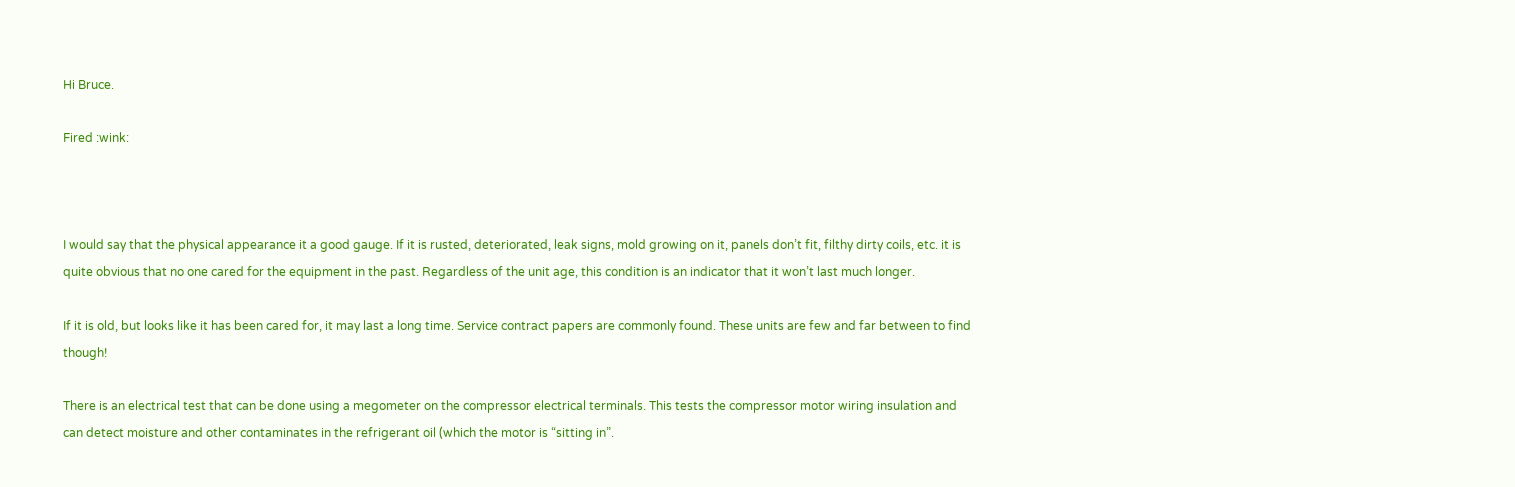Hi Bruce.

Fired :wink:



I would say that the physical appearance it a good gauge. If it is rusted, deteriorated, leak signs, mold growing on it, panels don’t fit, filthy dirty coils, etc. it is quite obvious that no one cared for the equipment in the past. Regardless of the unit age, this condition is an indicator that it won’t last much longer.

If it is old, but looks like it has been cared for, it may last a long time. Service contract papers are commonly found. These units are few and far between to find though!

There is an electrical test that can be done using a megometer on the compressor electrical terminals. This tests the compressor motor wiring insulation and can detect moisture and other contaminates in the refrigerant oil (which the motor is “sitting in”.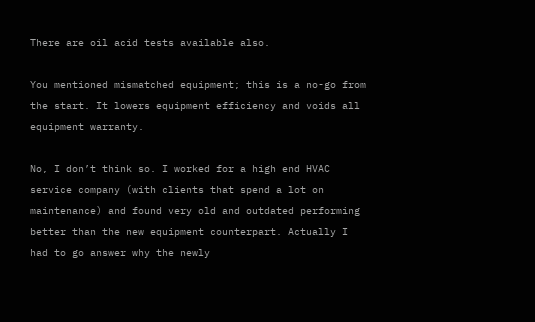There are oil acid tests available also.

You mentioned mismatched equipment; this is a no-go from the start. It lowers equipment efficiency and voids all equipment warranty.

No, I don’t think so. I worked for a high end HVAC service company (with clients that spend a lot on maintenance) and found very old and outdated performing better than the new equipment counterpart. Actually I had to go answer why the newly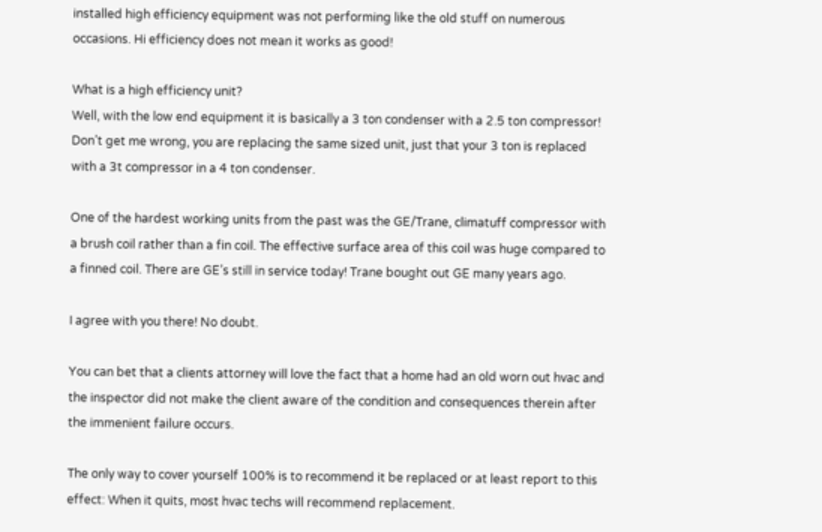installed high efficiency equipment was not performing like the old stuff on numerous occasions. Hi efficiency does not mean it works as good!

What is a high efficiency unit?
Well, with the low end equipment it is basically a 3 ton condenser with a 2.5 ton compressor! Don’t get me wrong, you are replacing the same sized unit, just that your 3 ton is replaced with a 3t compressor in a 4 ton condenser.

One of the hardest working units from the past was the GE/Trane, climatuff compressor with a brush coil rather than a fin coil. The effective surface area of this coil was huge compared to a finned coil. There are GE’s still in service today! Trane bought out GE many years ago.

I agree with you there! No doubt.

You can bet that a clients attorney will love the fact that a home had an old worn out hvac and the inspector did not make the client aware of the condition and consequences therein after the immenient failure occurs.

The only way to cover yourself 100% is to recommend it be replaced or at least report to this effect: When it quits, most hvac techs will recommend replacement.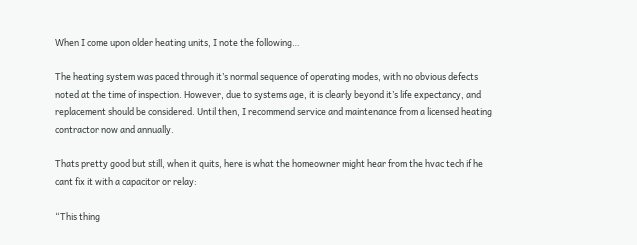When I come upon older heating units, I note the following…

The heating system was paced through it’s normal sequence of operating modes, with no obvious defects noted at the time of inspection. However, due to systems age, it is clearly beyond it’s life expectancy, and replacement should be considered. Until then, I recommend service and maintenance from a licensed heating contractor now and annually.

Thats pretty good but still, when it quits, here is what the homeowner might hear from the hvac tech if he cant fix it with a capacitor or relay:

“This thing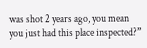was shot 2 years ago, you mean you just had this place inspected?”